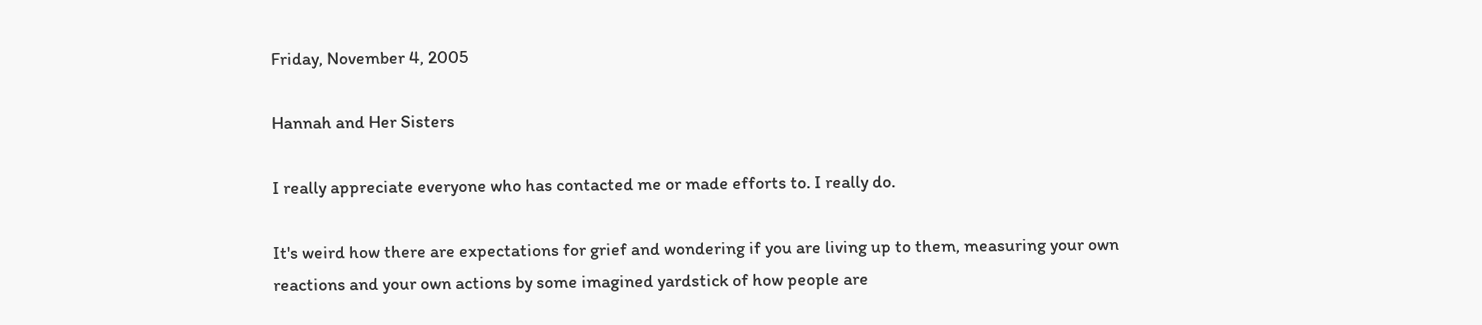Friday, November 4, 2005

Hannah and Her Sisters

I really appreciate everyone who has contacted me or made efforts to. I really do.

It's weird how there are expectations for grief and wondering if you are living up to them, measuring your own reactions and your own actions by some imagined yardstick of how people are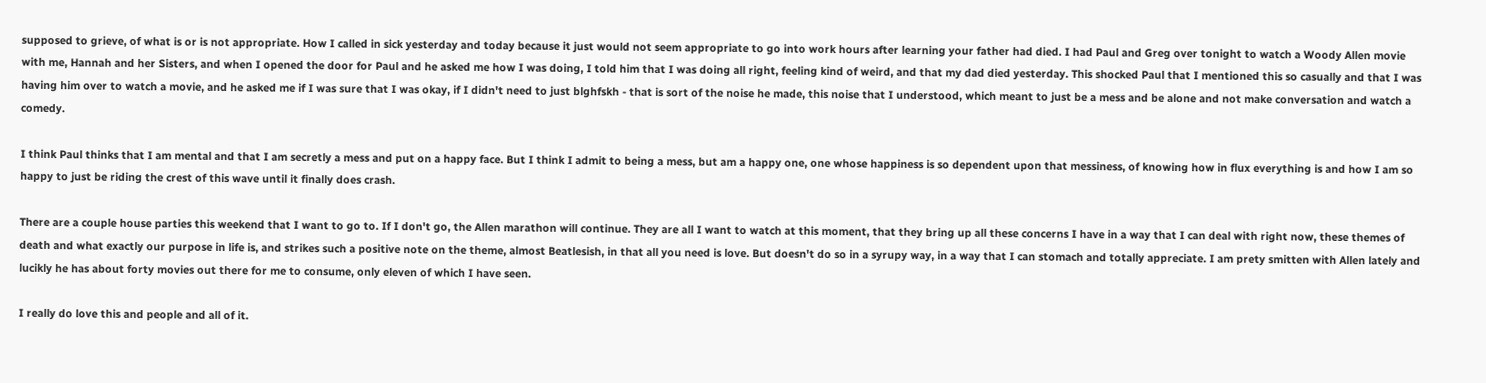supposed to grieve, of what is or is not appropriate. How I called in sick yesterday and today because it just would not seem appropriate to go into work hours after learning your father had died. I had Paul and Greg over tonight to watch a Woody Allen movie with me, Hannah and her Sisters, and when I opened the door for Paul and he asked me how I was doing, I told him that I was doing all right, feeling kind of weird, and that my dad died yesterday. This shocked Paul that I mentioned this so casually and that I was having him over to watch a movie, and he asked me if I was sure that I was okay, if I didn't need to just blghfskh - that is sort of the noise he made, this noise that I understood, which meant to just be a mess and be alone and not make conversation and watch a comedy.

I think Paul thinks that I am mental and that I am secretly a mess and put on a happy face. But I think I admit to being a mess, but am a happy one, one whose happiness is so dependent upon that messiness, of knowing how in flux everything is and how I am so happy to just be riding the crest of this wave until it finally does crash.

There are a couple house parties this weekend that I want to go to. If I don't go, the Allen marathon will continue. They are all I want to watch at this moment, that they bring up all these concerns I have in a way that I can deal with right now, these themes of death and what exactly our purpose in life is, and strikes such a positive note on the theme, almost Beatlesish, in that all you need is love. But doesn't do so in a syrupy way, in a way that I can stomach and totally appreciate. I am prety smitten with Allen lately and lucikly he has about forty movies out there for me to consume, only eleven of which I have seen.

I really do love this and people and all of it.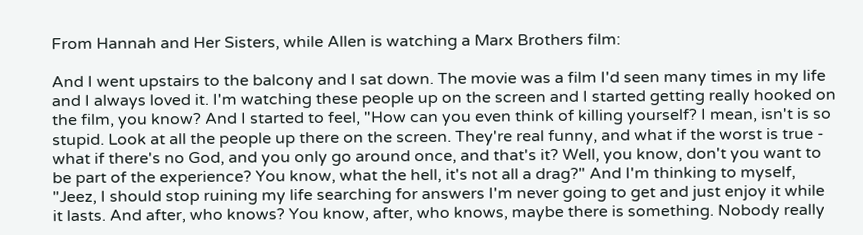From Hannah and Her Sisters, while Allen is watching a Marx Brothers film:

And I went upstairs to the balcony and I sat down. The movie was a film I'd seen many times in my life and I always loved it. I'm watching these people up on the screen and I started getting really hooked on the film, you know? And I started to feel, "How can you even think of killing yourself? I mean, isn't is so stupid. Look at all the people up there on the screen. They're real funny, and what if the worst is true - what if there's no God, and you only go around once, and that's it? Well, you know, don't you want to be part of the experience? You know, what the hell, it's not all a drag?" And I'm thinking to myself, "Jeez, I should stop ruining my life searching for answers I'm never going to get and just enjoy it while it lasts. And after, who knows? You know, after, who knows, maybe there is something. Nobody really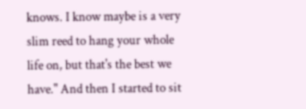knows. I know maybe is a very slim reed to hang your whole life on, but that's the best we have." And then I started to sit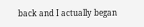back and I actually began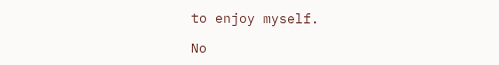to enjoy myself.

No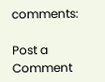comments:

Post a Comment